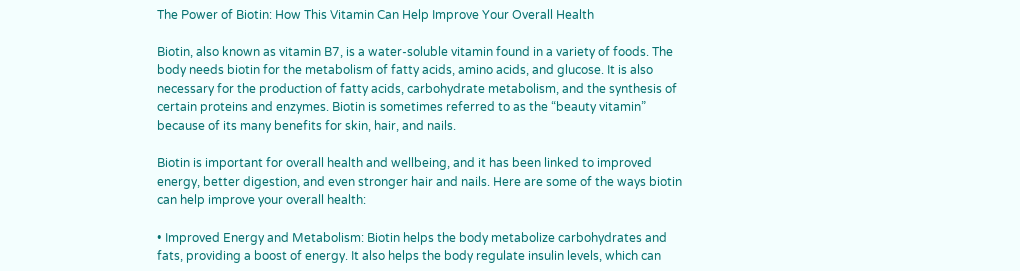The Power of Biotin: How This Vitamin Can Help Improve Your Overall Health

Biotin, also known as vitamin B7, is a water-soluble vitamin found in a variety of foods. The body needs biotin for the metabolism of fatty acids, amino acids, and glucose. It is also necessary for the production of fatty acids, carbohydrate metabolism, and the synthesis of certain proteins and enzymes. Biotin is sometimes referred to as the “beauty vitamin” because of its many benefits for skin, hair, and nails.

Biotin is important for overall health and wellbeing, and it has been linked to improved energy, better digestion, and even stronger hair and nails. Here are some of the ways biotin can help improve your overall health:

• Improved Energy and Metabolism: Biotin helps the body metabolize carbohydrates and fats, providing a boost of energy. It also helps the body regulate insulin levels, which can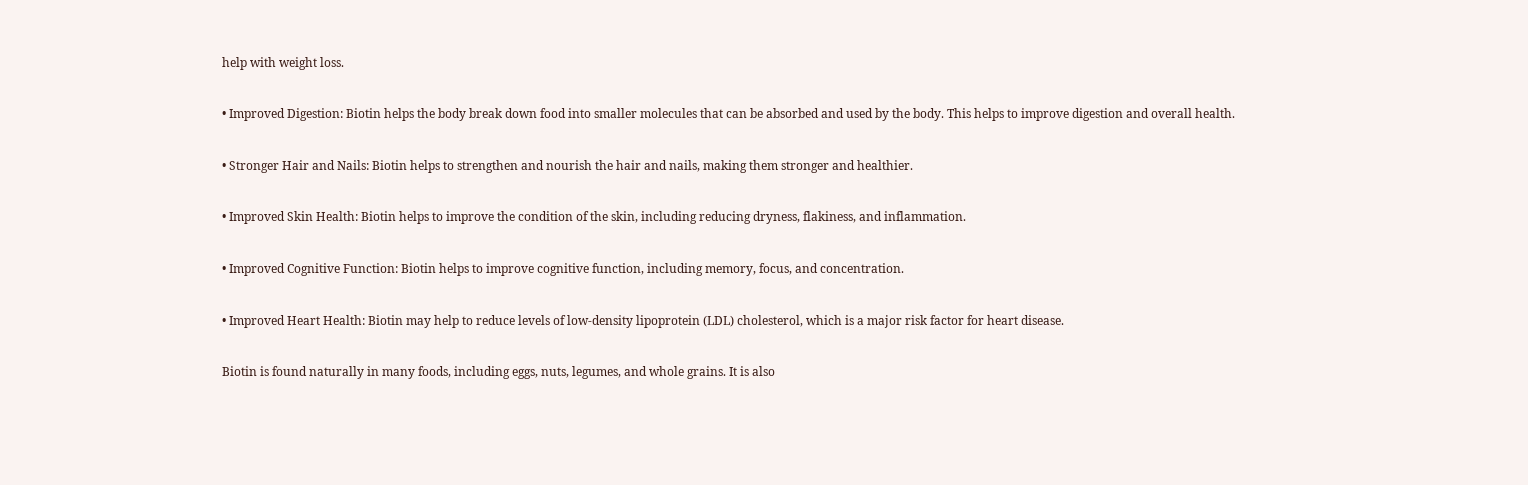help with weight loss.

• Improved Digestion: Biotin helps the body break down food into smaller molecules that can be absorbed and used by the body. This helps to improve digestion and overall health.

• Stronger Hair and Nails: Biotin helps to strengthen and nourish the hair and nails, making them stronger and healthier.

• Improved Skin Health: Biotin helps to improve the condition of the skin, including reducing dryness, flakiness, and inflammation.

• Improved Cognitive Function: Biotin helps to improve cognitive function, including memory, focus, and concentration.

• Improved Heart Health: Biotin may help to reduce levels of low-density lipoprotein (LDL) cholesterol, which is a major risk factor for heart disease.

Biotin is found naturally in many foods, including eggs, nuts, legumes, and whole grains. It is also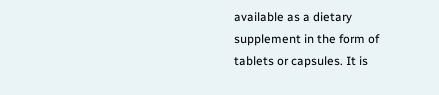available as a dietary supplement in the form of tablets or capsules. It is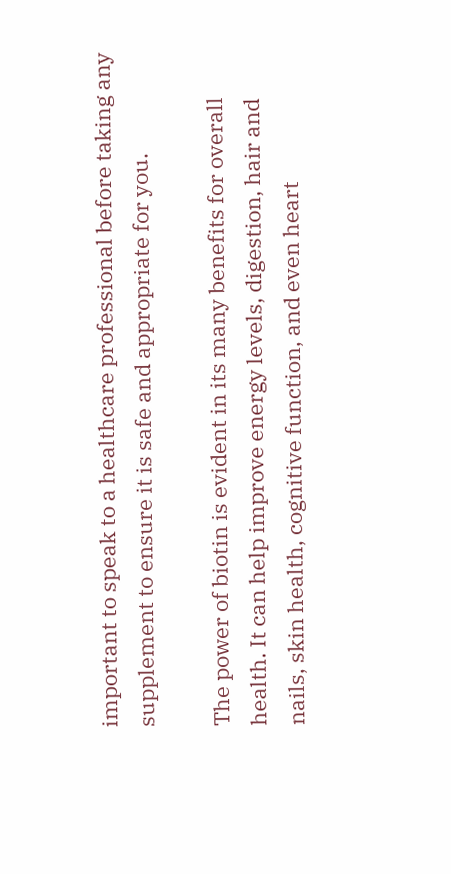important to speak to a healthcare professional before taking any supplement to ensure it is safe and appropriate for you.

The power of biotin is evident in its many benefits for overall health. It can help improve energy levels, digestion, hair and nails, skin health, cognitive function, and even heart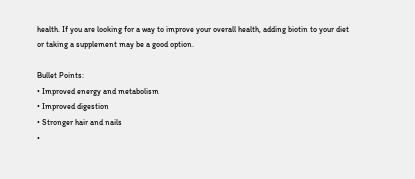health. If you are looking for a way to improve your overall health, adding biotin to your diet or taking a supplement may be a good option.

Bullet Points:
• Improved energy and metabolism
• Improved digestion
• Stronger hair and nails
•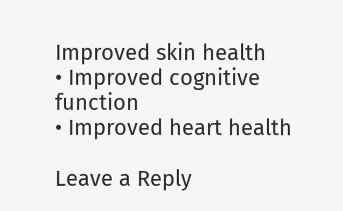Improved skin health
• Improved cognitive function
• Improved heart health

Leave a Reply